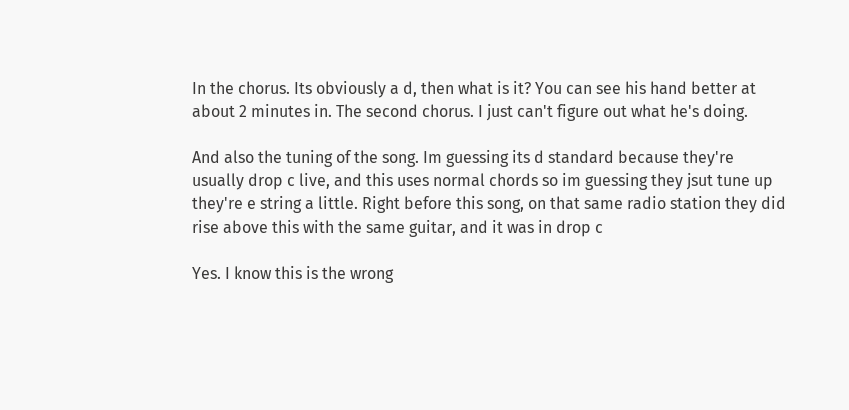In the chorus. Its obviously a d, then what is it? You can see his hand better at about 2 minutes in. The second chorus. I just can't figure out what he's doing.

And also the tuning of the song. Im guessing its d standard because they're usually drop c live, and this uses normal chords so im guessing they jsut tune up they're e string a little. Right before this song, on that same radio station they did rise above this with the same guitar, and it was in drop c

Yes. I know this is the wrong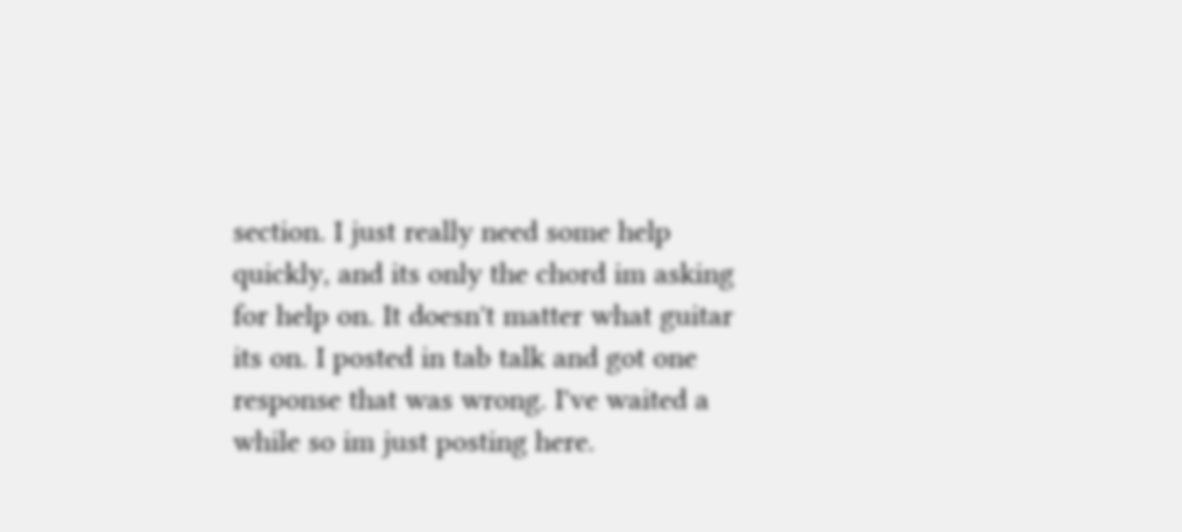section. I just really need some help quickly, and its only the chord im asking for help on. It doesn't matter what guitar its on. I posted in tab talk and got one response that was wrong. I've waited a while so im just posting here.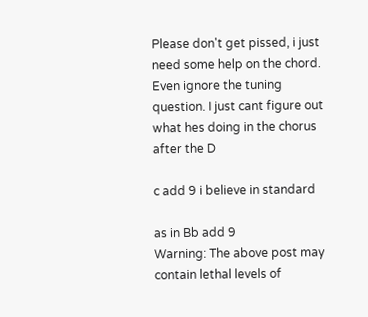Please don't get pissed, i just need some help on the chord. Even ignore the tuning question. I just cant figure out what hes doing in the chorus after the D

c add 9 i believe in standard

as in Bb add 9
Warning: The above post may contain lethal levels of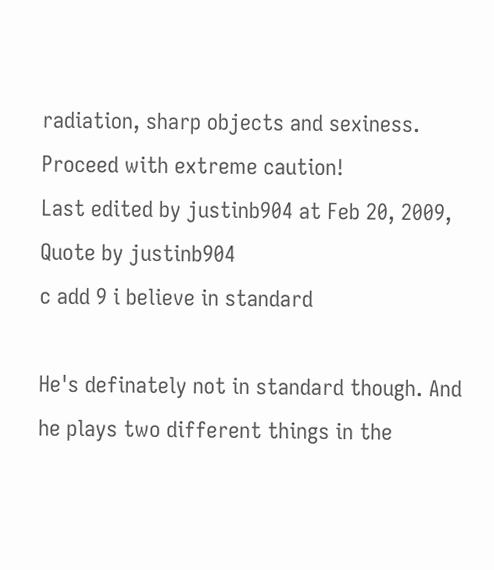radiation, sharp objects and sexiness.
Proceed with extreme caution!
Last edited by justinb904 at Feb 20, 2009,
Quote by justinb904
c add 9 i believe in standard

He's definately not in standard though. And he plays two different things in the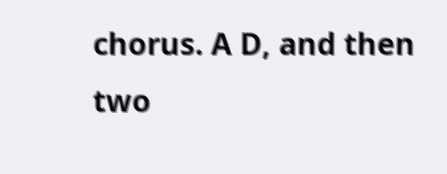chorus. A D, and then two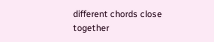different chords close together